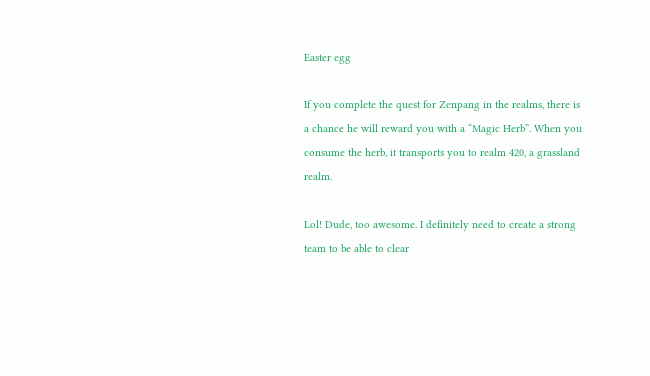Easter egg

If you complete the quest for Zenpang in the realms, there is a chance he will reward you with a “Magic Herb”. When you consume the herb, it transports you to realm 420, a grassland realm.

Lol! Dude, too awesome. I definitely need to create a strong team to be able to clear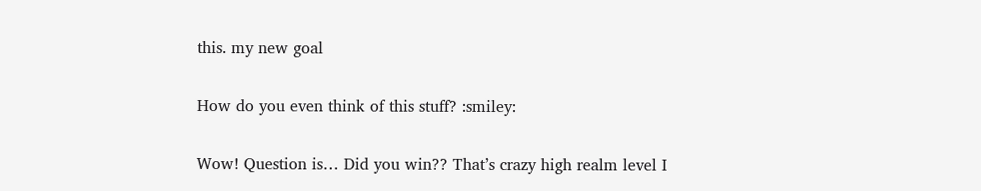this. my new goal

How do you even think of this stuff? :smiley:

Wow! Question is… Did you win?? That’s crazy high realm level I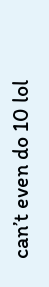can’t even do 10 lol